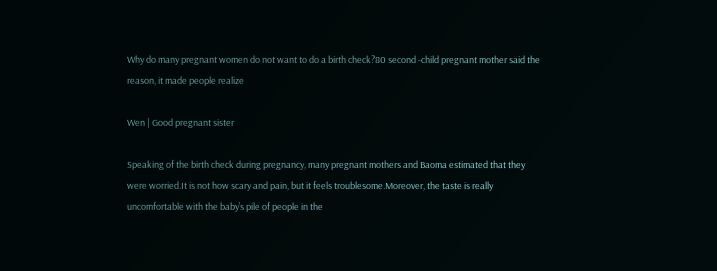Why do many pregnant women do not want to do a birth check?80 second -child pregnant mother said the reason, it made people realize

Wen | Good pregnant sister

Speaking of the birth check during pregnancy, many pregnant mothers and Baoma estimated that they were worried.It is not how scary and pain, but it feels troublesome.Moreover, the taste is really uncomfortable with the baby’s pile of people in the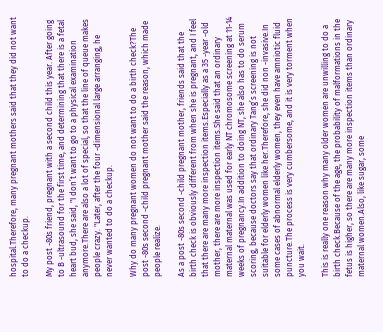hospital.Therefore, many pregnant mothers said that they did not want to do a checkup.

My post -80s friend, pregnant with a second child this year. After going to B -ultrasound for the first time, and determining that there is a fetal heart bud, she said, "I don’t want to go to a physical examination anymore.There are also a lot of special, so that the line of queue makes people crazy. "Later, after the four -dimensional large arranging, he never wanted to do a checkup.

Why do many pregnant women do not want to do a birth check?The post -80s second -child pregnant mother said the reason, which made people realize.

As a post -80s second -child pregnant mother, friends said that the birth check is obviously different from when she is pregnant, and I feel that there are many more inspection items.Especially as a 35 -year -old mother, there are more inspection items.She said that an ordinary maternal maternal was used for early NT chromosome screening at 11-14 weeks of pregnancy.In addition to doing NT, she also has to do serum scoring, because doctors say that ordinary Tang’s screening is not suitable for elderly women like her.Therefore, she did non -invasive.In some cases of abnormal elderly women, they even have amniotic fluid puncture.The process is very cumbersome, and it is very torment when you wait.

This is really one reason why many older women are unwilling to do a birth check.Because of the age, the probability of malformations in the fetus is higher, so there are many more inspection items than ordinary maternal women.Also, like sugar, some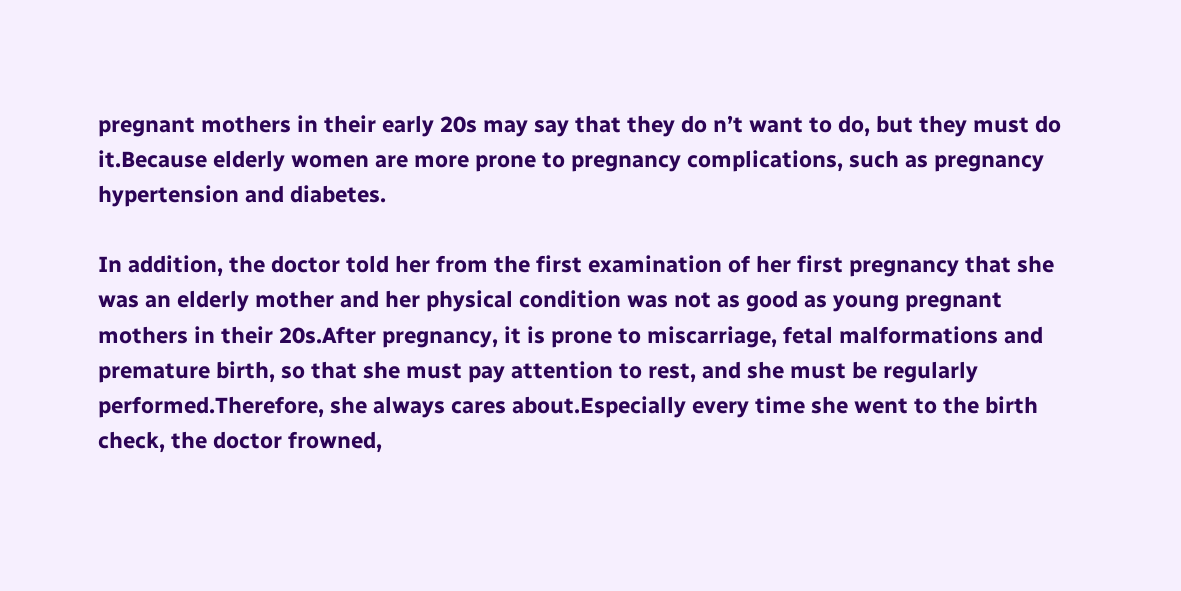pregnant mothers in their early 20s may say that they do n’t want to do, but they must do it.Because elderly women are more prone to pregnancy complications, such as pregnancy hypertension and diabetes.

In addition, the doctor told her from the first examination of her first pregnancy that she was an elderly mother and her physical condition was not as good as young pregnant mothers in their 20s.After pregnancy, it is prone to miscarriage, fetal malformations and premature birth, so that she must pay attention to rest, and she must be regularly performed.Therefore, she always cares about.Especially every time she went to the birth check, the doctor frowned,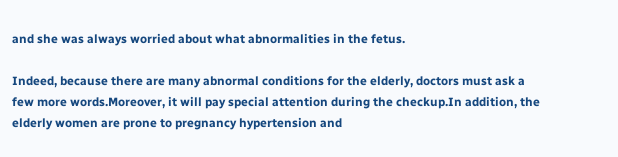and she was always worried about what abnormalities in the fetus.

Indeed, because there are many abnormal conditions for the elderly, doctors must ask a few more words.Moreover, it will pay special attention during the checkup.In addition, the elderly women are prone to pregnancy hypertension and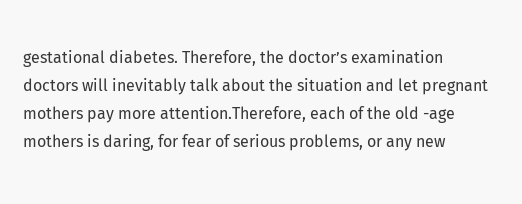gestational diabetes. Therefore, the doctor’s examination doctors will inevitably talk about the situation and let pregnant mothers pay more attention.Therefore, each of the old -age mothers is daring, for fear of serious problems, or any new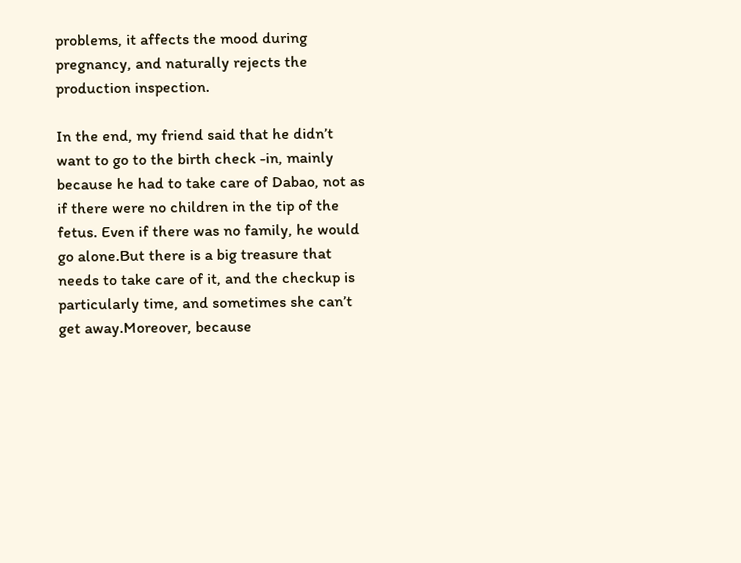problems, it affects the mood during pregnancy, and naturally rejects the production inspection.

In the end, my friend said that he didn’t want to go to the birth check -in, mainly because he had to take care of Dabao, not as if there were no children in the tip of the fetus. Even if there was no family, he would go alone.But there is a big treasure that needs to take care of it, and the checkup is particularly time, and sometimes she can’t get away.Moreover, because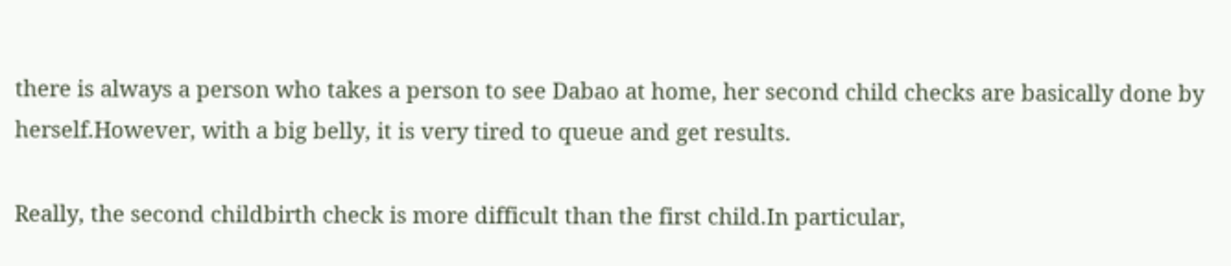there is always a person who takes a person to see Dabao at home, her second child checks are basically done by herself.However, with a big belly, it is very tired to queue and get results.

Really, the second childbirth check is more difficult than the first child.In particular,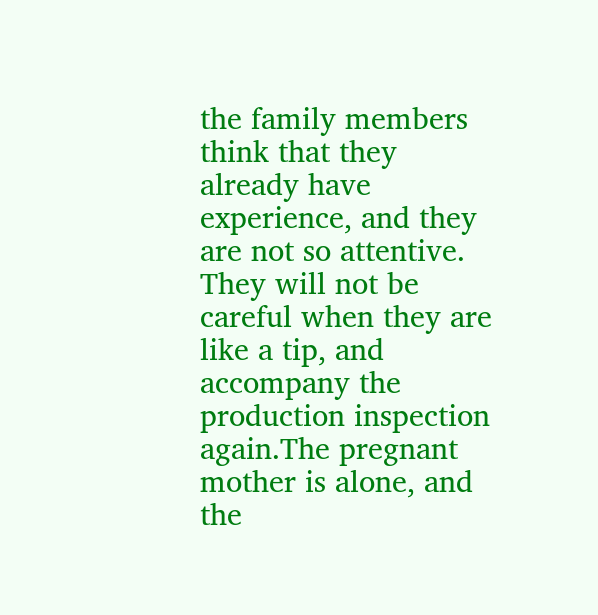the family members think that they already have experience, and they are not so attentive. They will not be careful when they are like a tip, and accompany the production inspection again.The pregnant mother is alone, and the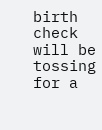birth check will be tossing for a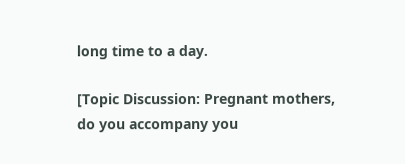long time to a day.

[Topic Discussion: Pregnant mothers, do you accompany you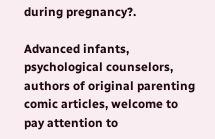during pregnancy?.

Advanced infants, psychological counselors, authors of original parenting comic articles, welcome to pay attention to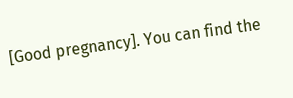[Good pregnancy]. You can find the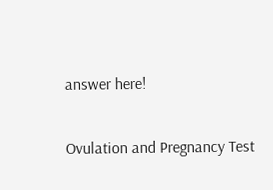answer here!

Ovulation and Pregnancy Test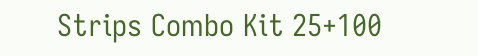Strips Combo Kit 25+100